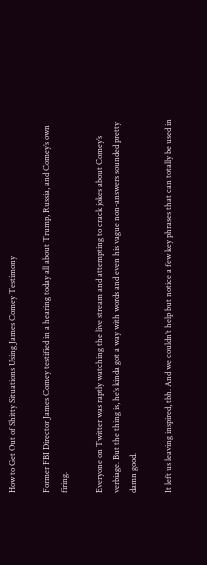How to Get Out of Shitty Situations Using James Comey Testimony

Former FBI Director James Comey testified in a hearing today all about Trump, Russia, and Comey’s own firing.

Everyone on Twitter was raptly watching the live stream and attempting to crack jokes about Comey’s verbiage. But the thing is, he’s kinda got a way with words and even his vague non-answers sounded pretty damn good.

It left us leaving inspired, tbh. And we couldn’t help but notice a few key phrases that can totally be used in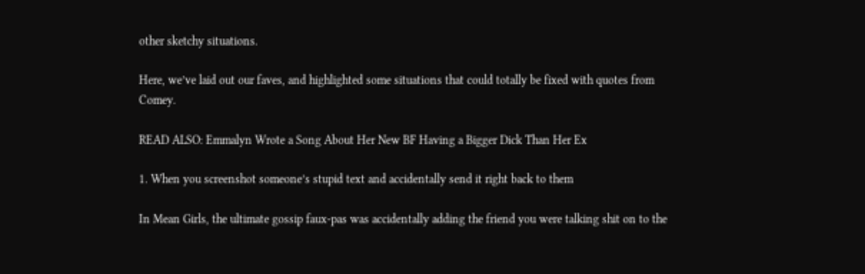other sketchy situations.

Here, we’ve laid out our faves, and highlighted some situations that could totally be fixed with quotes from Comey.

READ ALSO: Emmalyn Wrote a Song About Her New BF Having a Bigger Dick Than Her Ex

1. When you screenshot someone’s stupid text and accidentally send it right back to them

In Mean Girls, the ultimate gossip faux-pas was accidentally adding the friend you were talking shit on to the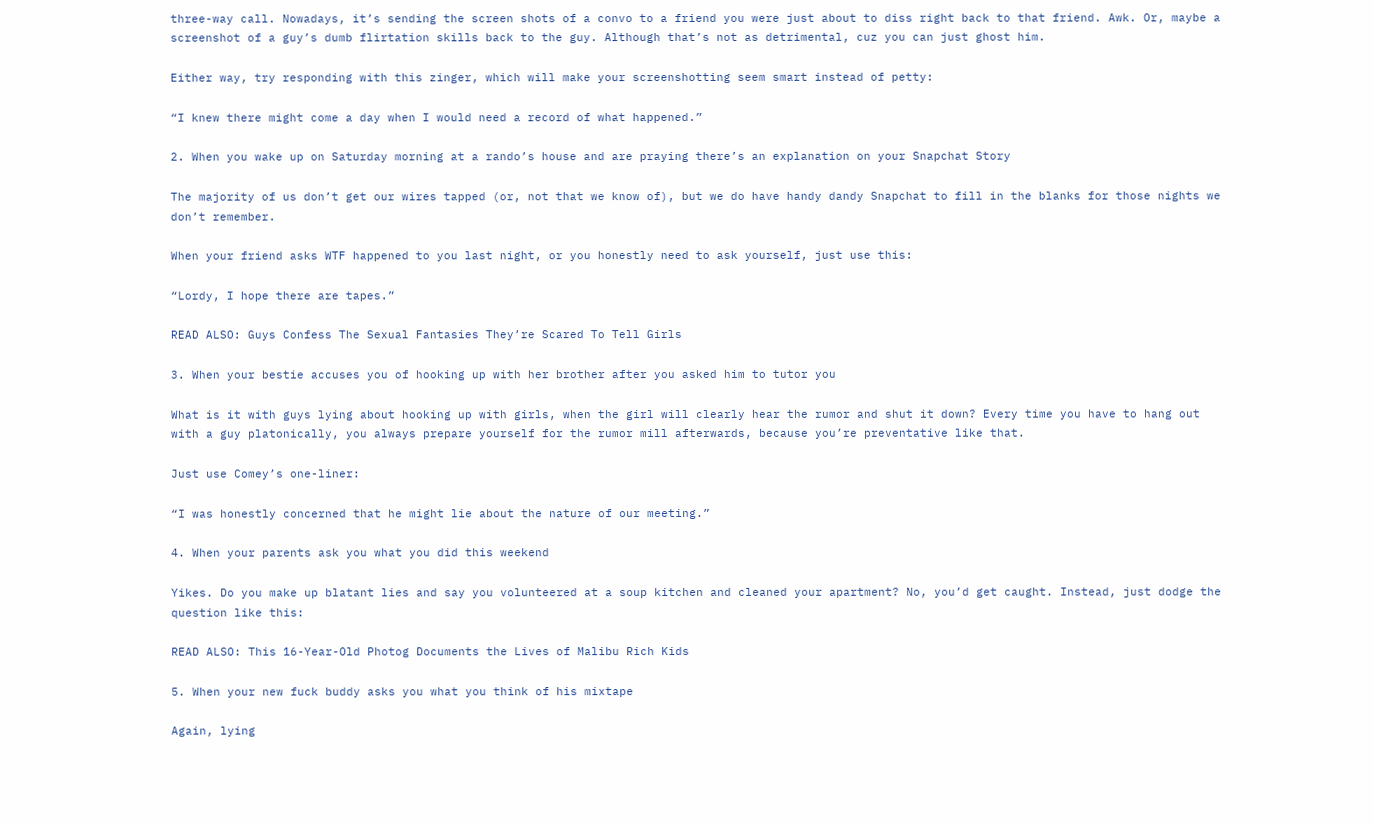three-way call. Nowadays, it’s sending the screen shots of a convo to a friend you were just about to diss right back to that friend. Awk. Or, maybe a screenshot of a guy’s dumb flirtation skills back to the guy. Although that’s not as detrimental, cuz you can just ghost him.

Either way, try responding with this zinger, which will make your screenshotting seem smart instead of petty:

“I knew there might come a day when I would need a record of what happened.”

2. When you wake up on Saturday morning at a rando’s house and are praying there’s an explanation on your Snapchat Story

The majority of us don’t get our wires tapped (or, not that we know of), but we do have handy dandy Snapchat to fill in the blanks for those nights we don’t remember.

When your friend asks WTF happened to you last night, or you honestly need to ask yourself, just use this:

“Lordy, I hope there are tapes.”

READ ALSO: Guys Confess The Sexual Fantasies They’re Scared To Tell Girls

3. When your bestie accuses you of hooking up with her brother after you asked him to tutor you

What is it with guys lying about hooking up with girls, when the girl will clearly hear the rumor and shut it down? Every time you have to hang out with a guy platonically, you always prepare yourself for the rumor mill afterwards, because you’re preventative like that.

Just use Comey’s one-liner:

“I was honestly concerned that he might lie about the nature of our meeting.”

4. When your parents ask you what you did this weekend

Yikes. Do you make up blatant lies and say you volunteered at a soup kitchen and cleaned your apartment? No, you’d get caught. Instead, just dodge the question like this:

READ ALSO: This 16-Year-Old Photog Documents the Lives of Malibu Rich Kids

5. When your new fuck buddy asks you what you think of his mixtape

Again, lying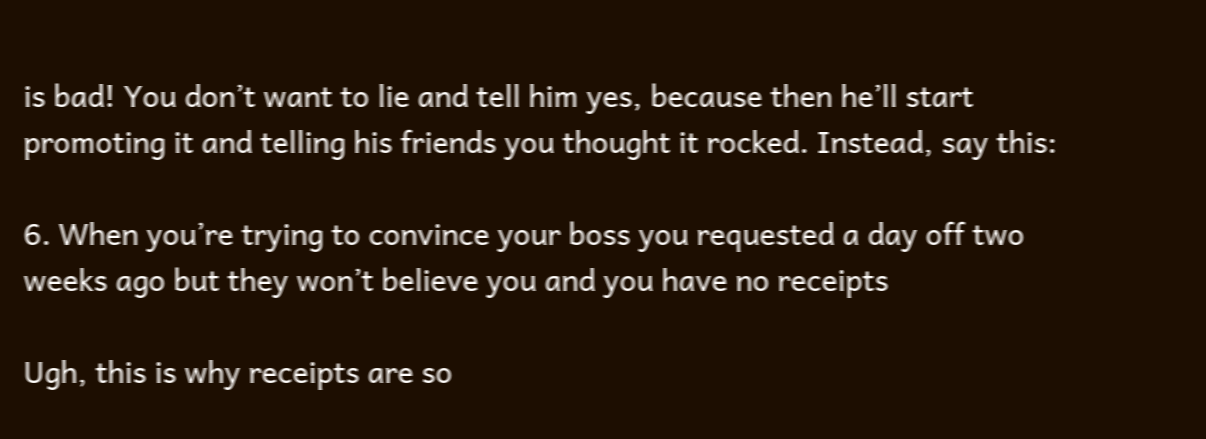is bad! You don’t want to lie and tell him yes, because then he’ll start promoting it and telling his friends you thought it rocked. Instead, say this:

6. When you’re trying to convince your boss you requested a day off two weeks ago but they won’t believe you and you have no receipts

Ugh, this is why receipts are so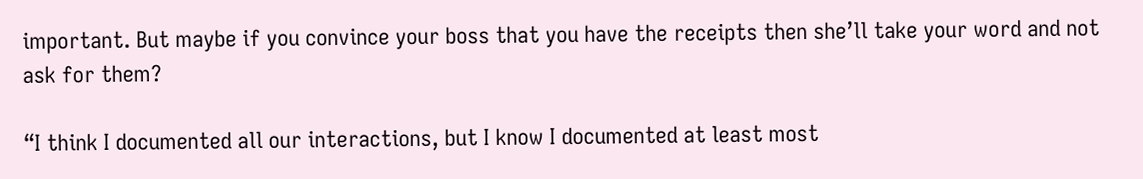important. But maybe if you convince your boss that you have the receipts then she’ll take your word and not ask for them?

“I think I documented all our interactions, but I know I documented at least most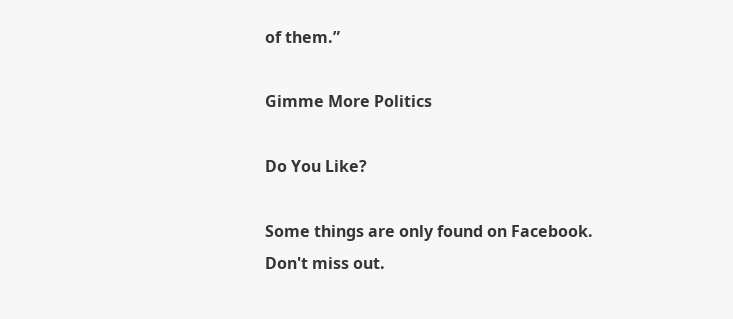of them.”

Gimme More Politics

Do You Like?

Some things are only found on Facebook. Don't miss out.